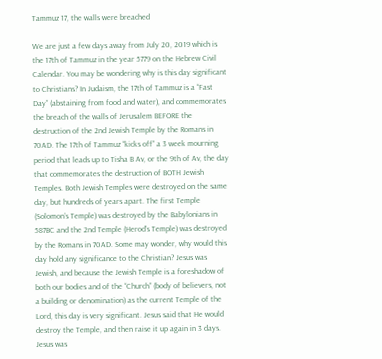Tammuz 17, the walls were breached

We are just a few days away from July 20, 2019 which is the 17th of Tammuz in the year 5779 on the Hebrew Civil Calendar. You may be wondering why is this day significant to Christians? In Judaism, the 17th of Tammuz is a “Fast Day” (abstaining from food and water), and commemorates the breach of the walls of Jerusalem BEFORE the destruction of the 2nd Jewish Temple by the Romans in 70AD. The 17th of Tammuz “kicks off” a 3 week mourning period that leads up to Tisha B Av, or the 9th of Av, the day that commemorates the destruction of BOTH Jewish Temples. Both Jewish Temples were destroyed on the same day, but hundreds of years apart. The first Temple (Solomon’s Temple) was destroyed by the Babylonians in 587BC and the 2nd Temple (Herod’s Temple) was destroyed by the Romans in 70AD. Some may wonder, why would this day hold any significance to the Christian? Jesus was Jewish, and because the Jewish Temple is a foreshadow of both our bodies and of the “Church” (body of believers, not a building or denomination) as the current Temple of the Lord, this day is very significant. Jesus said that He would destroy the Temple, and then raise it up again in 3 days. Jesus was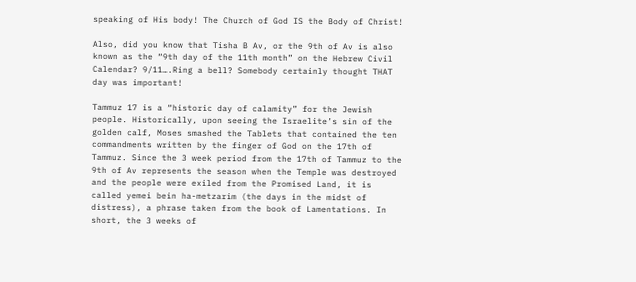speaking of His body! The Church of God IS the Body of Christ!

Also, did you know that Tisha B Av, or the 9th of Av is also known as the “9th day of the 11th month” on the Hebrew Civil Calendar? 9/11….Ring a bell? Somebody certainly thought THAT day was important!

Tammuz 17 is a “historic day of calamity” for the Jewish people. Historically, upon seeing the Israelite’s sin of the golden calf, Moses smashed the Tablets that contained the ten commandments written by the finger of God on the 17th of Tammuz. Since the 3 week period from the 17th of Tammuz to the 9th of Av represents the season when the Temple was destroyed and the people were exiled from the Promised Land, it is called yemei bein ha-metzarim (the days in the midst of distress), a phrase taken from the book of Lamentations. In short, the 3 weeks of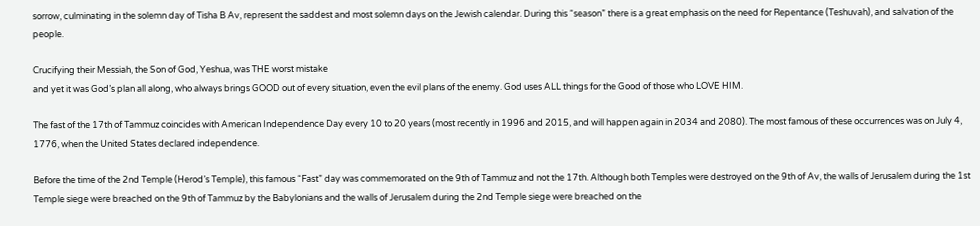sorrow, culminating in the solemn day of Tisha B Av, represent the saddest and most solemn days on the Jewish calendar. During this “season” there is a great emphasis on the need for Repentance (Teshuvah), and salvation of the people.

Crucifying their Messiah, the Son of God, Yeshua, was THE worst mistake
and yet it was God’s plan all along, who always brings GOOD out of every situation, even the evil plans of the enemy. God uses ALL things for the Good of those who LOVE HIM.

The fast of the 17th of Tammuz coincides with American Independence Day every 10 to 20 years (most recently in 1996 and 2015, and will happen again in 2034 and 2080). The most famous of these occurrences was on July 4, 1776, when the United States declared independence.

Before the time of the 2nd Temple (Herod’s Temple), this famous “Fast” day was commemorated on the 9th of Tammuz and not the 17th. Although both Temples were destroyed on the 9th of Av, the walls of Jerusalem during the 1st Temple siege were breached on the 9th of Tammuz by the Babylonians and the walls of Jerusalem during the 2nd Temple siege were breached on the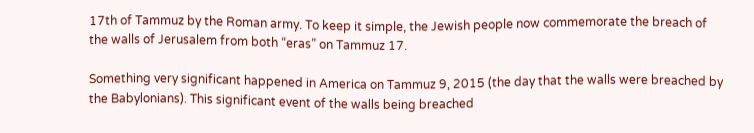17th of Tammuz by the Roman army. To keep it simple, the Jewish people now commemorate the breach of the walls of Jerusalem from both “eras” on Tammuz 17.

Something very significant happened in America on Tammuz 9, 2015 (the day that the walls were breached by the Babylonians). This significant event of the walls being breached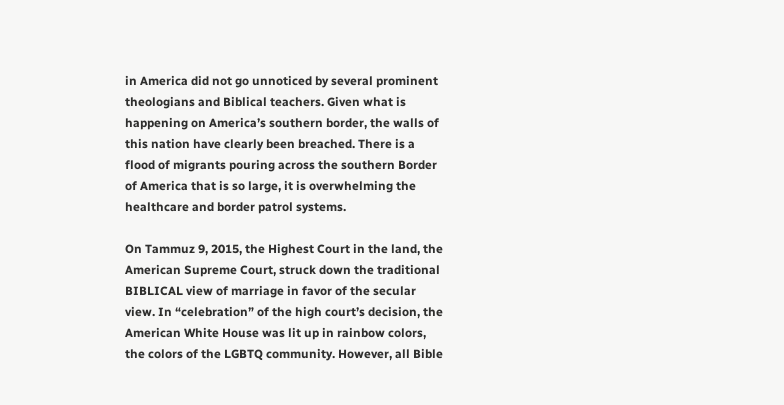in America did not go unnoticed by several prominent theologians and Biblical teachers. Given what is happening on America’s southern border, the walls of this nation have clearly been breached. There is a flood of migrants pouring across the southern Border of America that is so large, it is overwhelming the healthcare and border patrol systems.

On Tammuz 9, 2015, the Highest Court in the land, the American Supreme Court, struck down the traditional BIBLICAL view of marriage in favor of the secular view. In “celebration” of the high court’s decision, the American White House was lit up in rainbow colors, the colors of the LGBTQ community. However, all Bible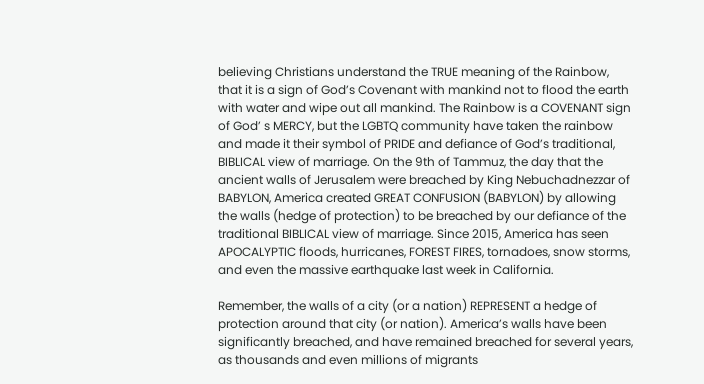believing Christians understand the TRUE meaning of the Rainbow, that it is a sign of God’s Covenant with mankind not to flood the earth with water and wipe out all mankind. The Rainbow is a COVENANT sign of God’ s MERCY, but the LGBTQ community have taken the rainbow and made it their symbol of PRIDE and defiance of God’s traditional, BIBLICAL view of marriage. On the 9th of Tammuz, the day that the ancient walls of Jerusalem were breached by King Nebuchadnezzar of BABYLON, America created GREAT CONFUSION (BABYLON) by allowing the walls (hedge of protection) to be breached by our defiance of the traditional BIBLICAL view of marriage. Since 2015, America has seen APOCALYPTIC floods, hurricanes, FOREST FIRES, tornadoes, snow storms, and even the massive earthquake last week in California.

Remember, the walls of a city (or a nation) REPRESENT a hedge of protection around that city (or nation). America’s walls have been significantly breached, and have remained breached for several years, as thousands and even millions of migrants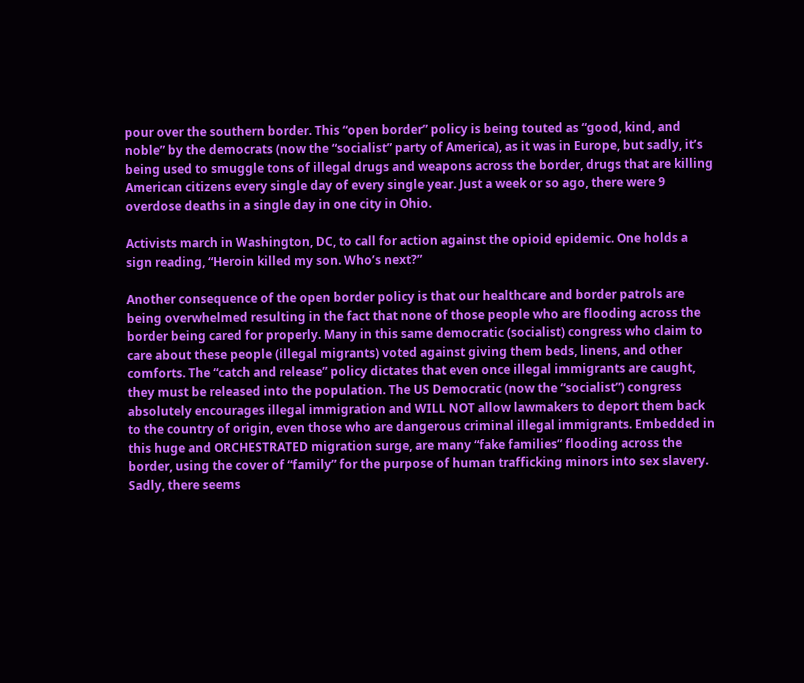pour over the southern border. This “open border” policy is being touted as “good, kind, and noble” by the democrats (now the “socialist” party of America), as it was in Europe, but sadly, it’s being used to smuggle tons of illegal drugs and weapons across the border, drugs that are killing American citizens every single day of every single year. Just a week or so ago, there were 9 overdose deaths in a single day in one city in Ohio.

Activists march in Washington, DC, to call for action against the opioid epidemic. One holds a sign reading, “Heroin killed my son. Who’s next?”

Another consequence of the open border policy is that our healthcare and border patrols are being overwhelmed resulting in the fact that none of those people who are flooding across the border being cared for properly. Many in this same democratic (socialist) congress who claim to care about these people (illegal migrants) voted against giving them beds, linens, and other comforts. The “catch and release” policy dictates that even once illegal immigrants are caught, they must be released into the population. The US Democratic (now the “socialist”) congress absolutely encourages illegal immigration and WILL NOT allow lawmakers to deport them back to the country of origin, even those who are dangerous criminal illegal immigrants. Embedded in this huge and ORCHESTRATED migration surge, are many “fake families” flooding across the border, using the cover of “family” for the purpose of human trafficking minors into sex slavery. Sadly, there seems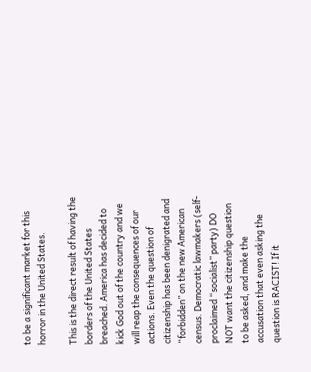to be a significant market for this horror in the United States.

This is the direct result of having the borders of the United States breached. America has decided to kick God out of the country and we will reap the consequences of our actions. Even the question of citizenship has been denigrated and “forbidden” on the new American census. Democratic lawmakers (self-proclaimed “socialist” party) DO NOT want the citizenship question to be asked, and make the accusation that even asking the question is RACIST! If it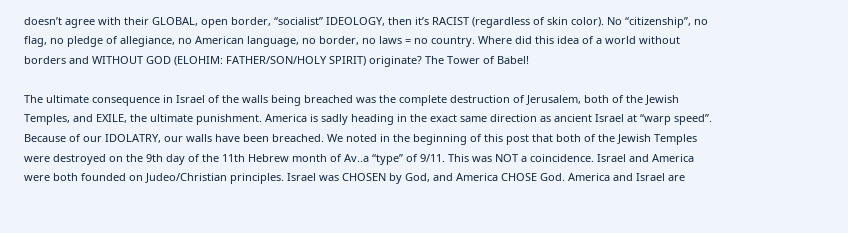doesn’t agree with their GLOBAL, open border, “socialist” IDEOLOGY, then it’s RACIST (regardless of skin color). No “citizenship”, no flag, no pledge of allegiance, no American language, no border, no laws = no country. Where did this idea of a world without borders and WITHOUT GOD (ELOHIM: FATHER/SON/HOLY SPIRIT) originate? The Tower of Babel!

The ultimate consequence in Israel of the walls being breached was the complete destruction of Jerusalem, both of the Jewish Temples, and EXILE, the ultimate punishment. America is sadly heading in the exact same direction as ancient Israel at “warp speed”. Because of our IDOLATRY, our walls have been breached. We noted in the beginning of this post that both of the Jewish Temples were destroyed on the 9th day of the 11th Hebrew month of Av..a “type” of 9/11. This was NOT a coincidence. Israel and America were both founded on Judeo/Christian principles. Israel was CHOSEN by God, and America CHOSE God. America and Israel are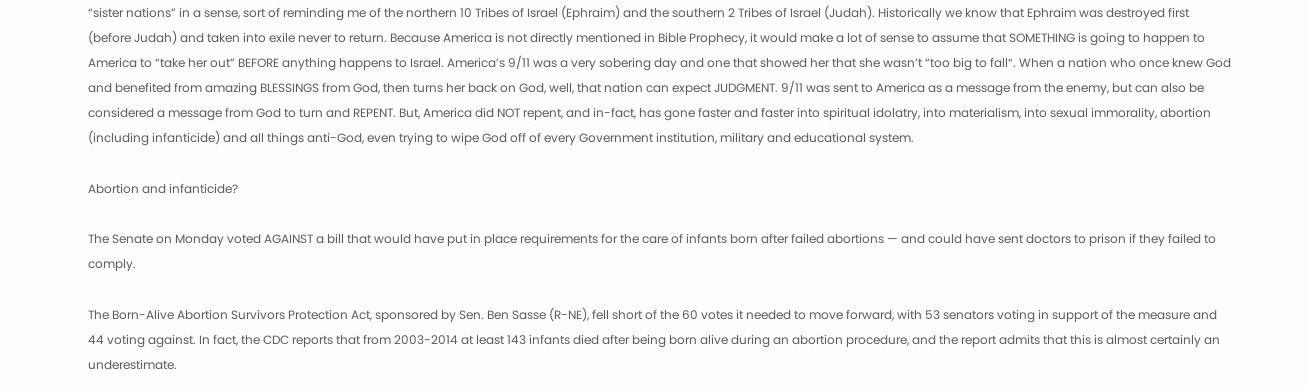“sister nations” in a sense, sort of reminding me of the northern 10 Tribes of Israel (Ephraim) and the southern 2 Tribes of Israel (Judah). Historically we know that Ephraim was destroyed first (before Judah) and taken into exile never to return. Because America is not directly mentioned in Bible Prophecy, it would make a lot of sense to assume that SOMETHING is going to happen to America to “take her out” BEFORE anything happens to Israel. America’s 9/11 was a very sobering day and one that showed her that she wasn’t “too big to fall“. When a nation who once knew God and benefited from amazing BLESSINGS from God, then turns her back on God, well, that nation can expect JUDGMENT. 9/11 was sent to America as a message from the enemy, but can also be considered a message from God to turn and REPENT. But, America did NOT repent, and in-fact, has gone faster and faster into spiritual idolatry, into materialism, into sexual immorality, abortion (including infanticide) and all things anti-God, even trying to wipe God off of every Government institution, military and educational system.

Abortion and infanticide?

The Senate on Monday voted AGAINST a bill that would have put in place requirements for the care of infants born after failed abortions — and could have sent doctors to prison if they failed to comply.

The Born-Alive Abortion Survivors Protection Act, sponsored by Sen. Ben Sasse (R-NE), fell short of the 60 votes it needed to move forward, with 53 senators voting in support of the measure and 44 voting against. In fact, the CDC reports that from 2003-2014 at least 143 infants died after being born alive during an abortion procedure, and the report admits that this is almost certainly an underestimate.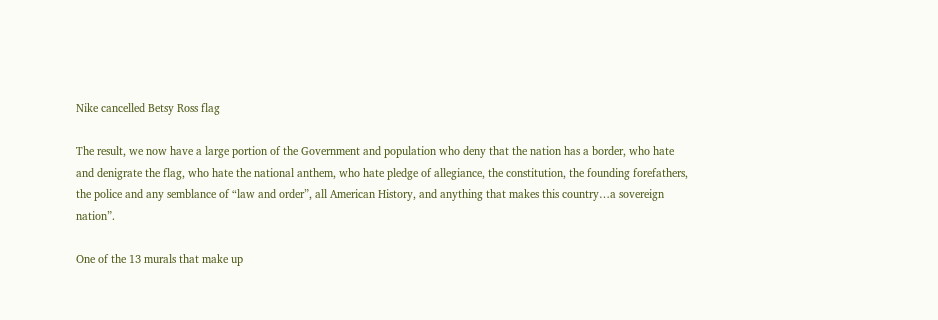Nike cancelled Betsy Ross flag

The result, we now have a large portion of the Government and population who deny that the nation has a border, who hate and denigrate the flag, who hate the national anthem, who hate pledge of allegiance, the constitution, the founding forefathers, the police and any semblance of “law and order”, all American History, and anything that makes this country…a sovereign nation”.

One of the 13 murals that make up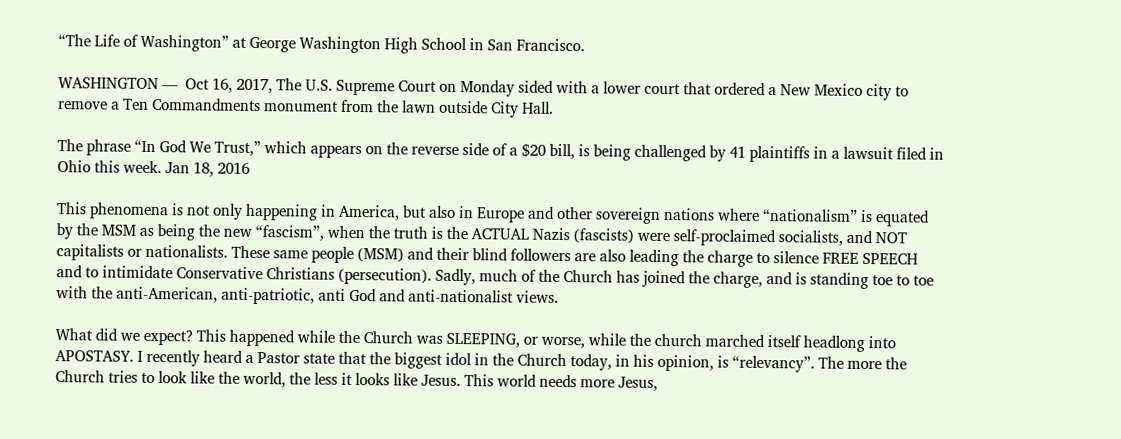“The Life of Washington” at George Washington High School in San Francisco.

WASHINGTON —  Oct 16, 2017, The U.S. Supreme Court on Monday sided with a lower court that ordered a New Mexico city to remove a Ten Commandments monument from the lawn outside City Hall.

The phrase “In God We Trust,” which appears on the reverse side of a $20 bill, is being challenged by 41 plaintiffs in a lawsuit filed in Ohio this week. Jan 18, 2016

This phenomena is not only happening in America, but also in Europe and other sovereign nations where “nationalism” is equated by the MSM as being the new “fascism”, when the truth is the ACTUAL Nazis (fascists) were self-proclaimed socialists, and NOT capitalists or nationalists. These same people (MSM) and their blind followers are also leading the charge to silence FREE SPEECH and to intimidate Conservative Christians (persecution). Sadly, much of the Church has joined the charge, and is standing toe to toe with the anti-American, anti-patriotic, anti God and anti-nationalist views.

What did we expect? This happened while the Church was SLEEPING, or worse, while the church marched itself headlong into APOSTASY. I recently heard a Pastor state that the biggest idol in the Church today, in his opinion, is “relevancy”. The more the Church tries to look like the world, the less it looks like Jesus. This world needs more Jesus,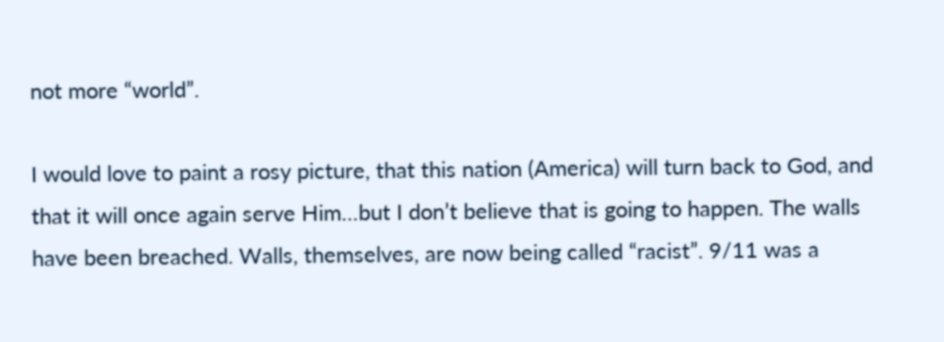not more “world”.

I would love to paint a rosy picture, that this nation (America) will turn back to God, and that it will once again serve Him…but I don’t believe that is going to happen. The walls have been breached. Walls, themselves, are now being called “racist”. 9/11 was a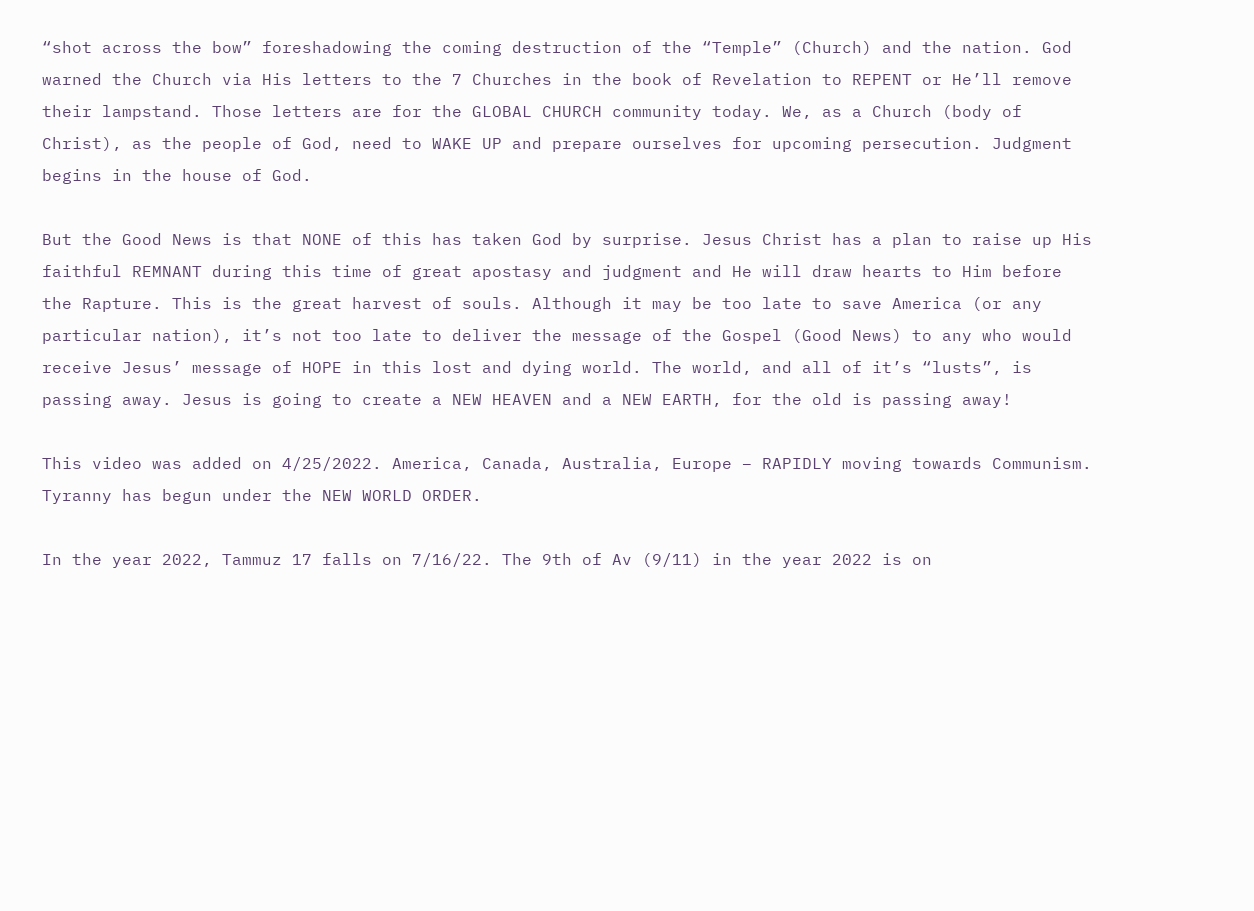“shot across the bow” foreshadowing the coming destruction of the “Temple” (Church) and the nation. God warned the Church via His letters to the 7 Churches in the book of Revelation to REPENT or He’ll remove their lampstand. Those letters are for the GLOBAL CHURCH community today. We, as a Church (body of Christ), as the people of God, need to WAKE UP and prepare ourselves for upcoming persecution. Judgment begins in the house of God.

But the Good News is that NONE of this has taken God by surprise. Jesus Christ has a plan to raise up His faithful REMNANT during this time of great apostasy and judgment and He will draw hearts to Him before the Rapture. This is the great harvest of souls. Although it may be too late to save America (or any particular nation), it’s not too late to deliver the message of the Gospel (Good News) to any who would receive Jesus’ message of HOPE in this lost and dying world. The world, and all of it’s “lusts”, is passing away. Jesus is going to create a NEW HEAVEN and a NEW EARTH, for the old is passing away!

This video was added on 4/25/2022. America, Canada, Australia, Europe – RAPIDLY moving towards Communism. Tyranny has begun under the NEW WORLD ORDER.

In the year 2022, Tammuz 17 falls on 7/16/22. The 9th of Av (9/11) in the year 2022 is on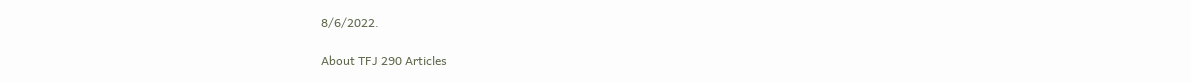8/6/2022.

About TFJ 290 Articles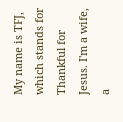My name is TFJ, which stands for Thankful for Jesus. I'm a wife, a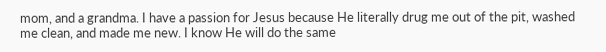mom, and a grandma. I have a passion for Jesus because He literally drug me out of the pit, washed me clean, and made me new. I know He will do the same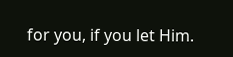for you, if you let Him.